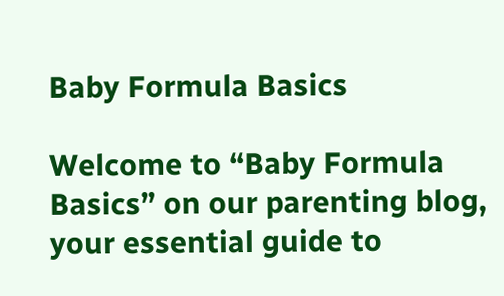Baby Formula Basics

Welcome to “Baby Formula Basics” on our parenting blog, your essential guide to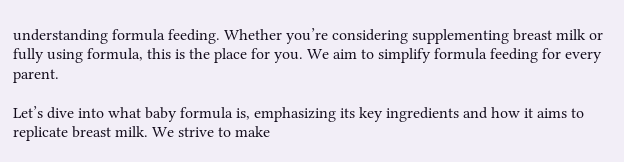understanding formula feeding. Whether you’re considering supplementing breast milk or fully using formula, this is the place for you. We aim to simplify formula feeding for every parent.

Let’s dive into what baby formula is, emphasizing its key ingredients and how it aims to replicate breast milk. We strive to make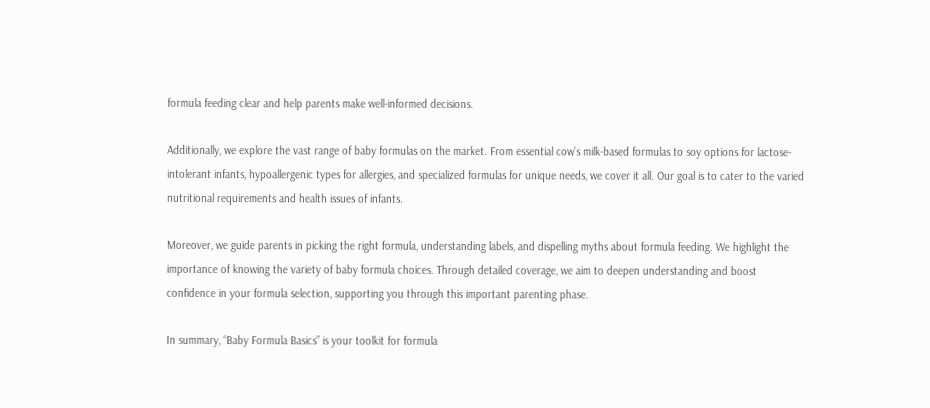formula feeding clear and help parents make well-informed decisions.

Additionally, we explore the vast range of baby formulas on the market. From essential cow’s milk-based formulas to soy options for lactose-intolerant infants, hypoallergenic types for allergies, and specialized formulas for unique needs, we cover it all. Our goal is to cater to the varied nutritional requirements and health issues of infants.

Moreover, we guide parents in picking the right formula, understanding labels, and dispelling myths about formula feeding. We highlight the importance of knowing the variety of baby formula choices. Through detailed coverage, we aim to deepen understanding and boost confidence in your formula selection, supporting you through this important parenting phase.

In summary, “Baby Formula Basics” is your toolkit for formula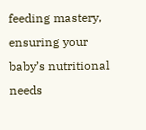feeding mastery, ensuring your baby’s nutritional needs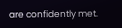are confidently met.